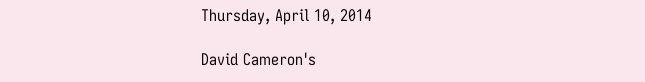Thursday, April 10, 2014

David Cameron's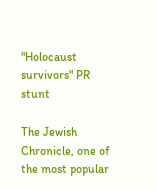"Holocaust survivors" PR stunt

The Jewish Chronicle, one of the most popular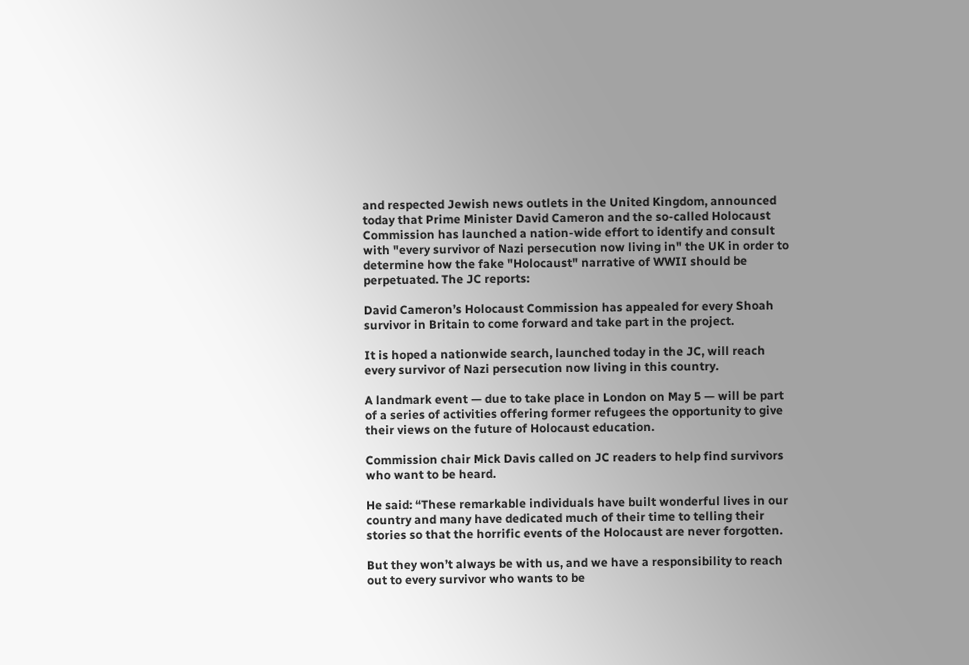and respected Jewish news outlets in the United Kingdom, announced today that Prime Minister David Cameron and the so-called Holocaust Commission has launched a nation-wide effort to identify and consult with "every survivor of Nazi persecution now living in" the UK in order to determine how the fake "Holocaust" narrative of WWII should be perpetuated. The JC reports:

David Cameron’s Holocaust Commission has appealed for every Shoah survivor in Britain to come forward and take part in the project.

It is hoped a nationwide search, launched today in the JC, will reach every survivor of Nazi persecution now living in this country.

A landmark event — due to take place in London on May 5 — will be part of a series of activities offering former refugees the opportunity to give their views on the future of Holocaust education.

Commission chair Mick Davis called on JC readers to help find survivors who want to be heard.

He said: “These remarkable individuals have built wonderful lives in our country and many have dedicated much of their time to telling their stories so that the horrific events of the Holocaust are never forgotten.

But they won’t always be with us, and we have a responsibility to reach out to every survivor who wants to be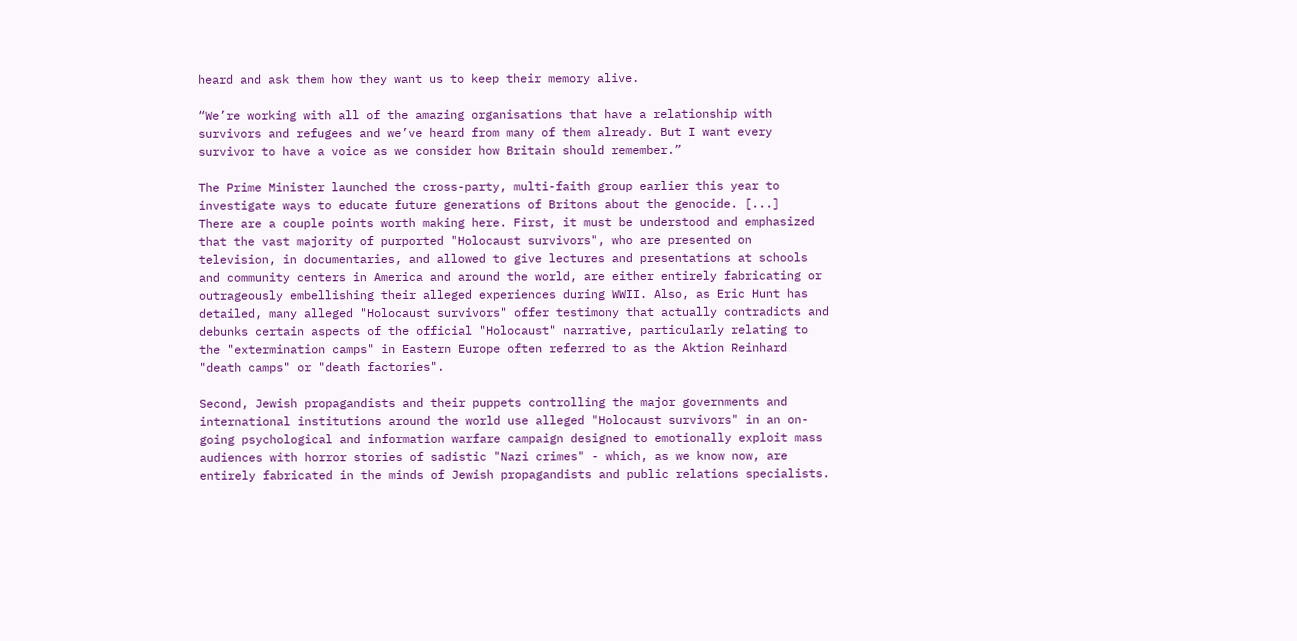heard and ask them how they want us to keep their memory alive.

“We’re working with all of the amazing organisations that have a relationship with survivors and refugees and we’ve heard from many of them already. But I want every survivor to have a voice as we consider how Britain should remember.”

The Prime Minister launched the cross-party, multi-faith group earlier this year to investigate ways to educate future generations of Britons about the genocide. [...]
There are a couple points worth making here. First, it must be understood and emphasized that the vast majority of purported "Holocaust survivors", who are presented on television, in documentaries, and allowed to give lectures and presentations at schools and community centers in America and around the world, are either entirely fabricating or outrageously embellishing their alleged experiences during WWII. Also, as Eric Hunt has detailed, many alleged "Holocaust survivors" offer testimony that actually contradicts and debunks certain aspects of the official "Holocaust" narrative, particularly relating to the "extermination camps" in Eastern Europe often referred to as the Aktion Reinhard "death camps" or "death factories".

Second, Jewish propagandists and their puppets controlling the major governments and international institutions around the world use alleged "Holocaust survivors" in an on-going psychological and information warfare campaign designed to emotionally exploit mass audiences with horror stories of sadistic "Nazi crimes" - which, as we know now, are entirely fabricated in the minds of Jewish propagandists and public relations specialists.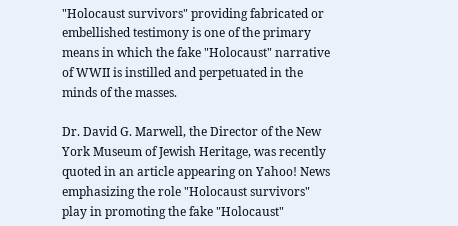"Holocaust survivors" providing fabricated or embellished testimony is one of the primary means in which the fake "Holocaust" narrative of WWII is instilled and perpetuated in the minds of the masses.

Dr. David G. Marwell, the Director of the New York Museum of Jewish Heritage, was recently quoted in an article appearing on Yahoo! News emphasizing the role "Holocaust survivors" play in promoting the fake "Holocaust"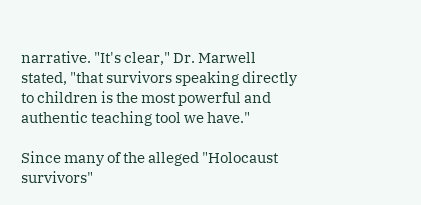narrative. "It's clear," Dr. Marwell stated, "that survivors speaking directly to children is the most powerful and authentic teaching tool we have."

Since many of the alleged "Holocaust survivors"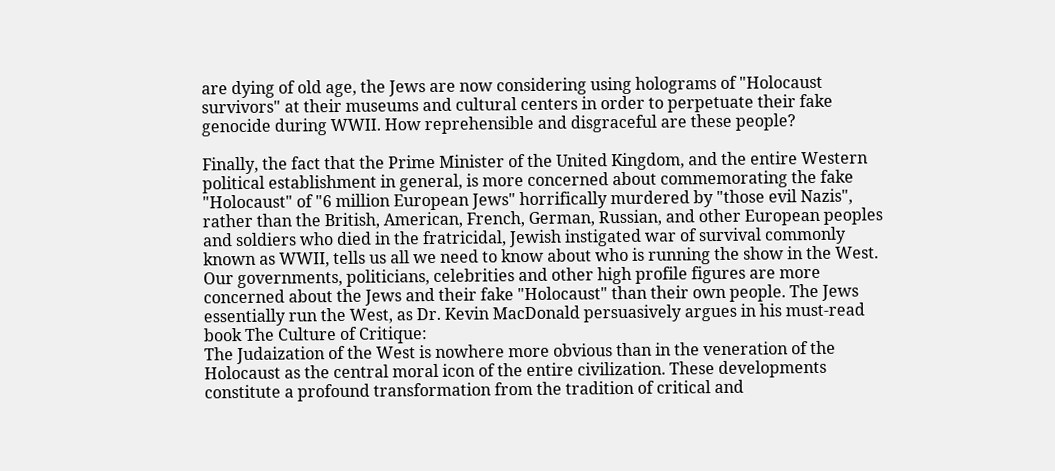are dying of old age, the Jews are now considering using holograms of "Holocaust survivors" at their museums and cultural centers in order to perpetuate their fake genocide during WWII. How reprehensible and disgraceful are these people?

Finally, the fact that the Prime Minister of the United Kingdom, and the entire Western political establishment in general, is more concerned about commemorating the fake "Holocaust" of "6 million European Jews" horrifically murdered by "those evil Nazis", rather than the British, American, French, German, Russian, and other European peoples and soldiers who died in the fratricidal, Jewish instigated war of survival commonly known as WWII, tells us all we need to know about who is running the show in the West. Our governments, politicians, celebrities and other high profile figures are more concerned about the Jews and their fake "Holocaust" than their own people. The Jews essentially run the West, as Dr. Kevin MacDonald persuasively argues in his must-read book The Culture of Critique:
The Judaization of the West is nowhere more obvious than in the veneration of the Holocaust as the central moral icon of the entire civilization. These developments constitute a profound transformation from the tradition of critical and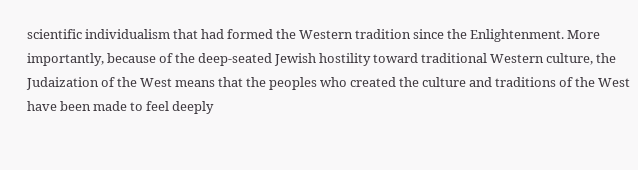scientific individualism that had formed the Western tradition since the Enlightenment. More importantly, because of the deep-seated Jewish hostility toward traditional Western culture, the Judaization of the West means that the peoples who created the culture and traditions of the West have been made to feel deeply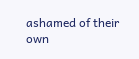ashamed of their own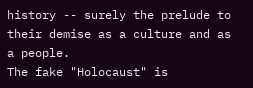history -- surely the prelude to their demise as a culture and as a people.
The fake "Holocaust" is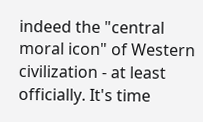indeed the "central moral icon" of Western civilization - at least officially. It's time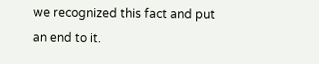we recognized this fact and put an end to it.